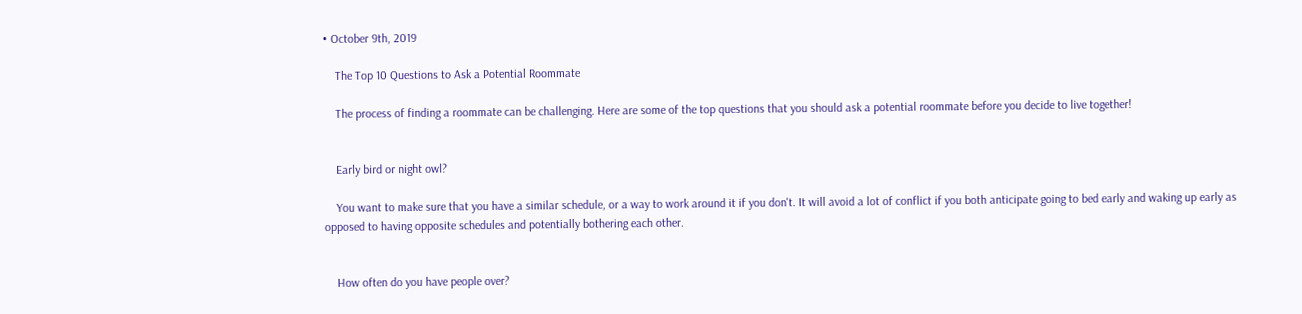• October 9th, 2019

    The Top 10 Questions to Ask a Potential Roommate

    The process of finding a roommate can be challenging. Here are some of the top questions that you should ask a potential roommate before you decide to live together!


    Early bird or night owl?

    You want to make sure that you have a similar schedule, or a way to work around it if you don't. It will avoid a lot of conflict if you both anticipate going to bed early and waking up early as opposed to having opposite schedules and potentially bothering each other.


    How often do you have people over?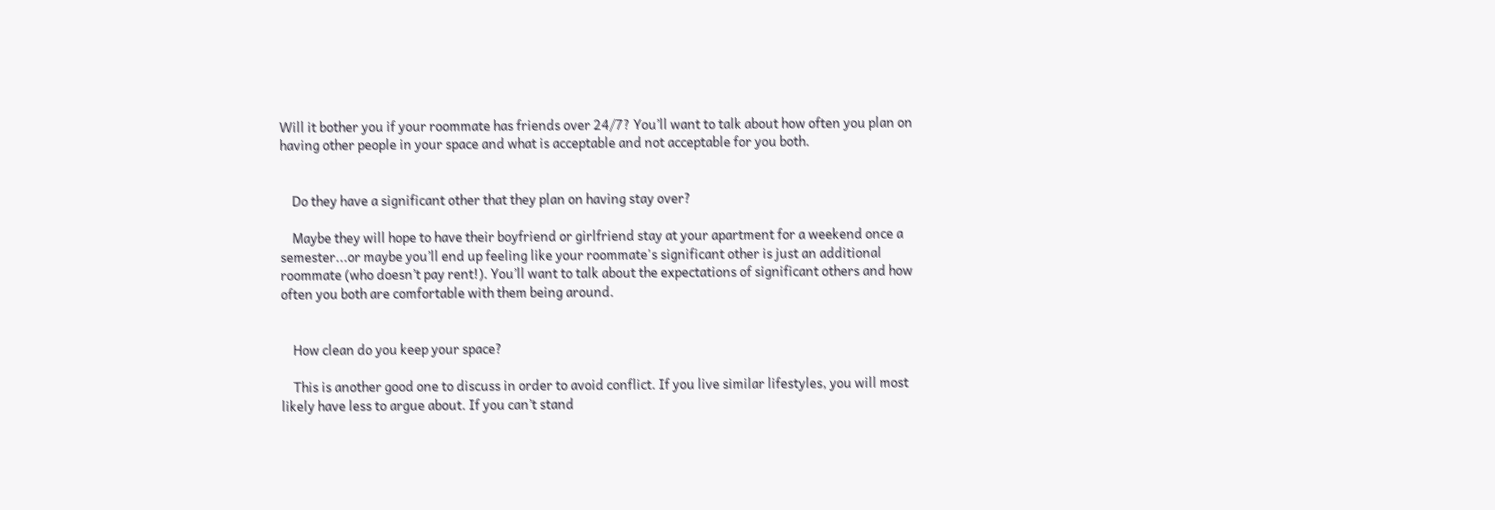Will it bother you if your roommate has friends over 24/7? You’ll want to talk about how often you plan on having other people in your space and what is acceptable and not acceptable for you both.


    Do they have a significant other that they plan on having stay over?

    Maybe they will hope to have their boyfriend or girlfriend stay at your apartment for a weekend once a semester...or maybe you’ll end up feeling like your roommate's significant other is just an additional roommate (who doesn’t pay rent!). You’ll want to talk about the expectations of significant others and how often you both are comfortable with them being around.


    How clean do you keep your space?

    This is another good one to discuss in order to avoid conflict. If you live similar lifestyles, you will most likely have less to argue about. If you can’t stand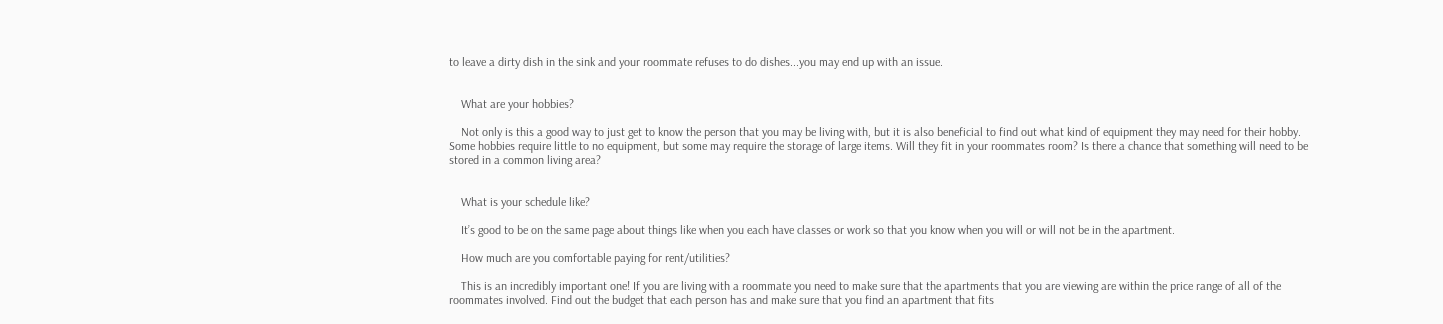to leave a dirty dish in the sink and your roommate refuses to do dishes...you may end up with an issue.


    What are your hobbies?

    Not only is this a good way to just get to know the person that you may be living with, but it is also beneficial to find out what kind of equipment they may need for their hobby. Some hobbies require little to no equipment, but some may require the storage of large items. Will they fit in your roommates room? Is there a chance that something will need to be stored in a common living area?


    What is your schedule like?

    It’s good to be on the same page about things like when you each have classes or work so that you know when you will or will not be in the apartment.

    How much are you comfortable paying for rent/utilities?

    This is an incredibly important one! If you are living with a roommate you need to make sure that the apartments that you are viewing are within the price range of all of the roommates involved. Find out the budget that each person has and make sure that you find an apartment that fits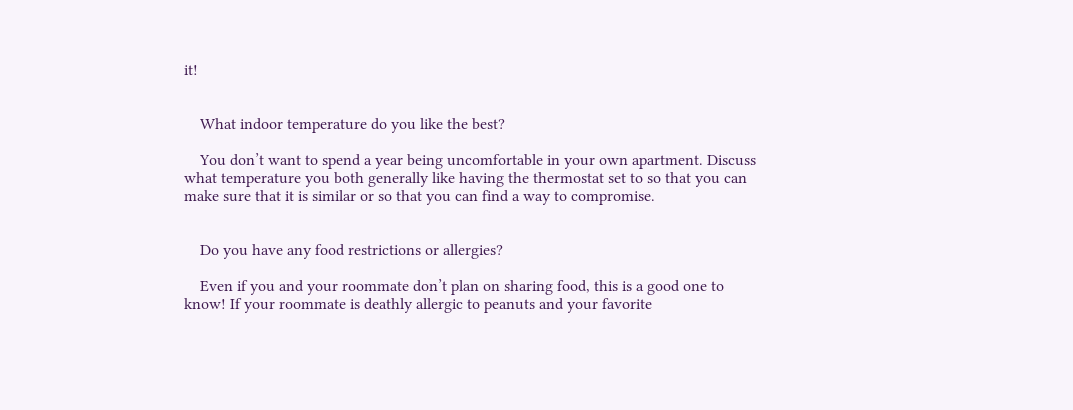it!


    What indoor temperature do you like the best?

    You don’t want to spend a year being uncomfortable in your own apartment. Discuss what temperature you both generally like having the thermostat set to so that you can make sure that it is similar or so that you can find a way to compromise.


    Do you have any food restrictions or allergies?

    Even if you and your roommate don’t plan on sharing food, this is a good one to know! If your roommate is deathly allergic to peanuts and your favorite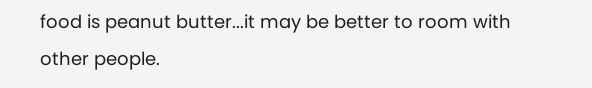food is peanut butter...it may be better to room with other people.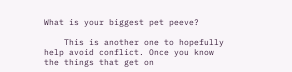What is your biggest pet peeve?

    This is another one to hopefully help avoid conflict. Once you know the things that get on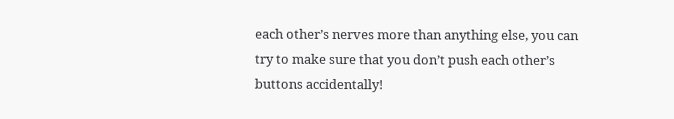each other’s nerves more than anything else, you can try to make sure that you don’t push each other’s buttons accidentally!